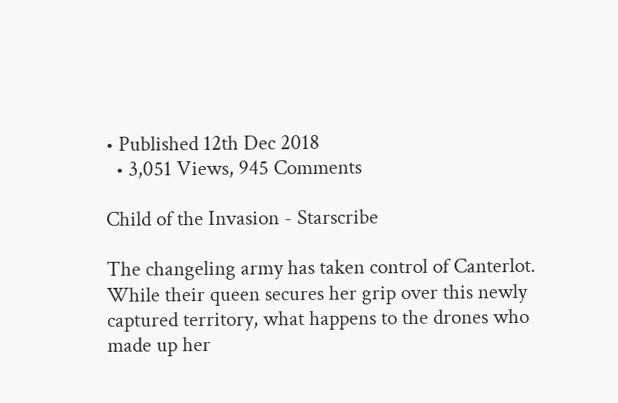• Published 12th Dec 2018
  • 3,051 Views, 945 Comments

Child of the Invasion - Starscribe

The changeling army has taken control of Canterlot. While their queen secures her grip over this newly captured territory, what happens to the drones who made up her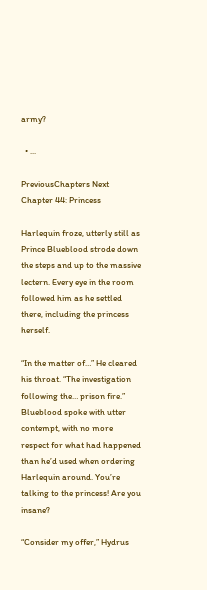army?

  • ...

PreviousChapters Next
Chapter 44: Princess

Harlequin froze, utterly still as Prince Blueblood strode down the steps and up to the massive lectern. Every eye in the room followed him as he settled there, including the princess herself.

“In the matter of…” He cleared his throat. “The investigation following the… prison fire.” Blueblood spoke with utter contempt, with no more respect for what had happened than he’d used when ordering Harlequin around. You’re talking to the princess! Are you insane?

“Consider my offer,” Hydrus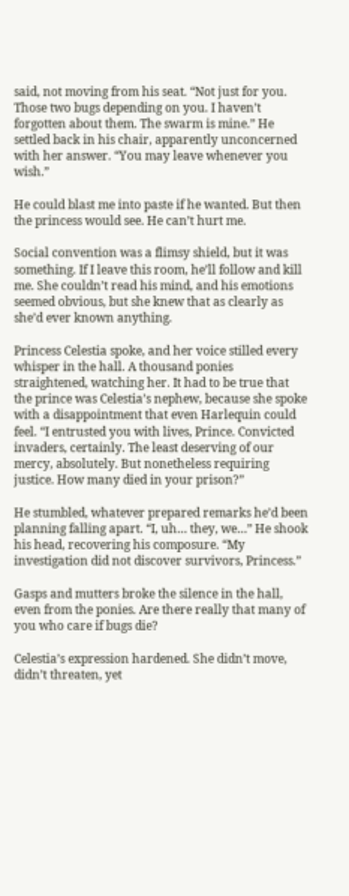said, not moving from his seat. “Not just for you. Those two bugs depending on you. I haven’t forgotten about them. The swarm is mine.” He settled back in his chair, apparently unconcerned with her answer. “You may leave whenever you wish.”

He could blast me into paste if he wanted. But then the princess would see. He can’t hurt me.

Social convention was a flimsy shield, but it was something. If I leave this room, he’ll follow and kill me. She couldn’t read his mind, and his emotions seemed obvious, but she knew that as clearly as she’d ever known anything.

Princess Celestia spoke, and her voice stilled every whisper in the hall. A thousand ponies straightened, watching her. It had to be true that the prince was Celestia’s nephew, because she spoke with a disappointment that even Harlequin could feel. “I entrusted you with lives, Prince. Convicted invaders, certainly. The least deserving of our mercy, absolutely. But nonetheless requiring justice. How many died in your prison?”

He stumbled, whatever prepared remarks he’d been planning falling apart. “I, uh… they, we…” He shook his head, recovering his composure. “My investigation did not discover survivors, Princess.”

Gasps and mutters broke the silence in the hall, even from the ponies. Are there really that many of you who care if bugs die?

Celestia’s expression hardened. She didn’t move, didn’t threaten, yet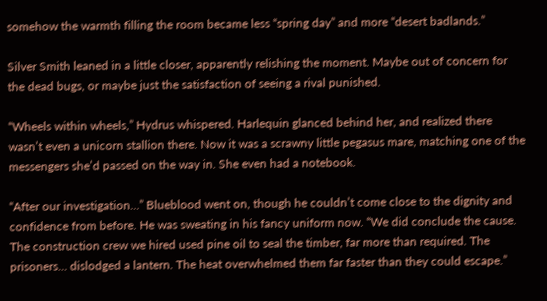somehow the warmth filling the room became less “spring day” and more “desert badlands.”

Silver Smith leaned in a little closer, apparently relishing the moment. Maybe out of concern for the dead bugs, or maybe just the satisfaction of seeing a rival punished.

“Wheels within wheels,” Hydrus whispered. Harlequin glanced behind her, and realized there wasn’t even a unicorn stallion there. Now it was a scrawny little pegasus mare, matching one of the messengers she’d passed on the way in. She even had a notebook.

“After our investigation…” Blueblood went on, though he couldn’t come close to the dignity and confidence from before. He was sweating in his fancy uniform now. “We did conclude the cause. The construction crew we hired used pine oil to seal the timber, far more than required. The prisoners… dislodged a lantern. The heat overwhelmed them far faster than they could escape.”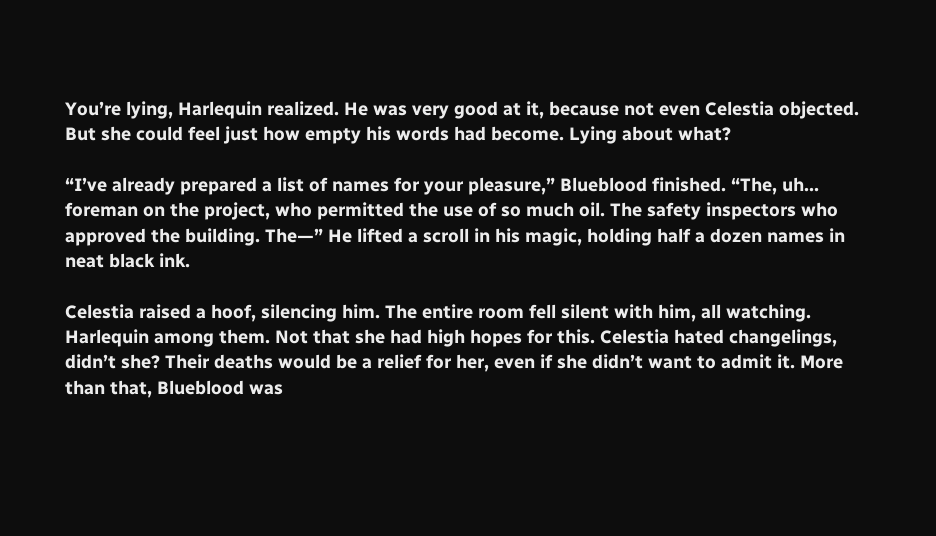You’re lying, Harlequin realized. He was very good at it, because not even Celestia objected. But she could feel just how empty his words had become. Lying about what?

“I’ve already prepared a list of names for your pleasure,” Blueblood finished. “The, uh… foreman on the project, who permitted the use of so much oil. The safety inspectors who approved the building. The—” He lifted a scroll in his magic, holding half a dozen names in neat black ink.

Celestia raised a hoof, silencing him. The entire room fell silent with him, all watching. Harlequin among them. Not that she had high hopes for this. Celestia hated changelings, didn’t she? Their deaths would be a relief for her, even if she didn’t want to admit it. More than that, Blueblood was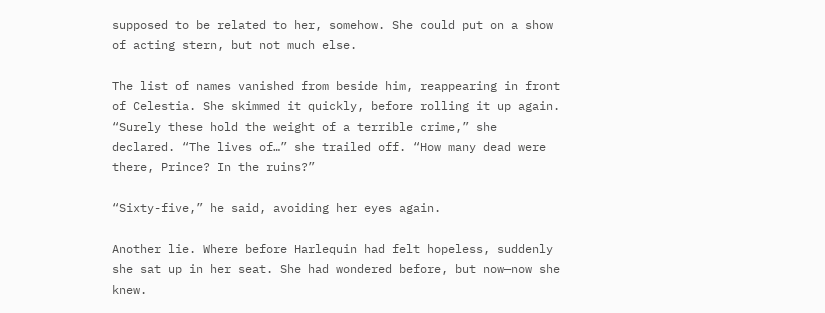supposed to be related to her, somehow. She could put on a show of acting stern, but not much else.

The list of names vanished from beside him, reappearing in front of Celestia. She skimmed it quickly, before rolling it up again. “Surely these hold the weight of a terrible crime,” she declared. “The lives of…” she trailed off. “How many dead were there, Prince? In the ruins?”

“Sixty-five,” he said, avoiding her eyes again.

Another lie. Where before Harlequin had felt hopeless, suddenly she sat up in her seat. She had wondered before, but now—now she knew.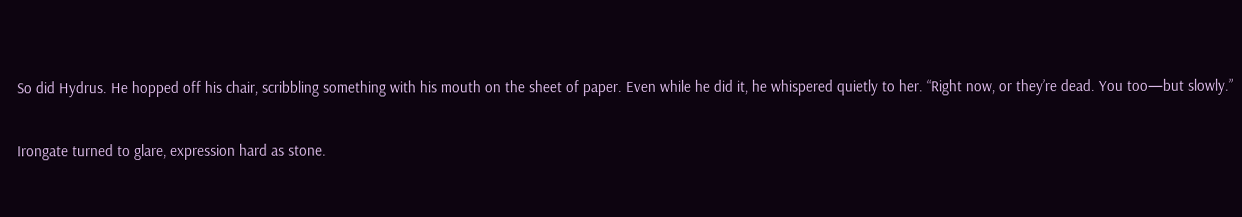So did Hydrus. He hopped off his chair, scribbling something with his mouth on the sheet of paper. Even while he did it, he whispered quietly to her. “Right now, or they’re dead. You too—but slowly.”

Irongate turned to glare, expression hard as stone.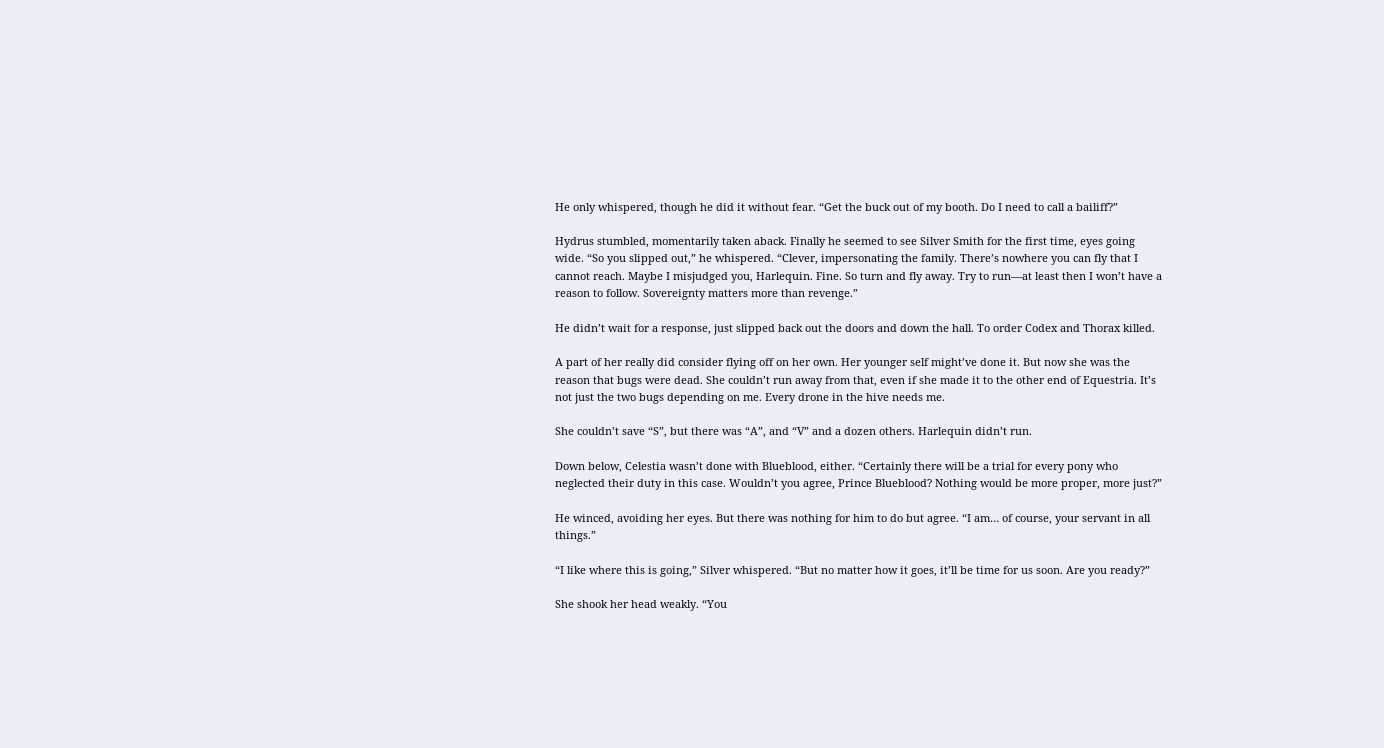He only whispered, though he did it without fear. “Get the buck out of my booth. Do I need to call a bailiff?”

Hydrus stumbled, momentarily taken aback. Finally he seemed to see Silver Smith for the first time, eyes going wide. “So you slipped out,” he whispered. “Clever, impersonating the family. There’s nowhere you can fly that I cannot reach. Maybe I misjudged you, Harlequin. Fine. So turn and fly away. Try to run—at least then I won’t have a reason to follow. Sovereignty matters more than revenge.”

He didn’t wait for a response, just slipped back out the doors and down the hall. To order Codex and Thorax killed.

A part of her really did consider flying off on her own. Her younger self might’ve done it. But now she was the reason that bugs were dead. She couldn’t run away from that, even if she made it to the other end of Equestria. It’s not just the two bugs depending on me. Every drone in the hive needs me.

She couldn’t save “S”, but there was “A”, and “V” and a dozen others. Harlequin didn’t run.

Down below, Celestia wasn’t done with Blueblood, either. “Certainly there will be a trial for every pony who neglected their duty in this case. Wouldn’t you agree, Prince Blueblood? Nothing would be more proper, more just?”

He winced, avoiding her eyes. But there was nothing for him to do but agree. “I am… of course, your servant in all things.”

“I like where this is going,” Silver whispered. “But no matter how it goes, it’ll be time for us soon. Are you ready?”

She shook her head weakly. “You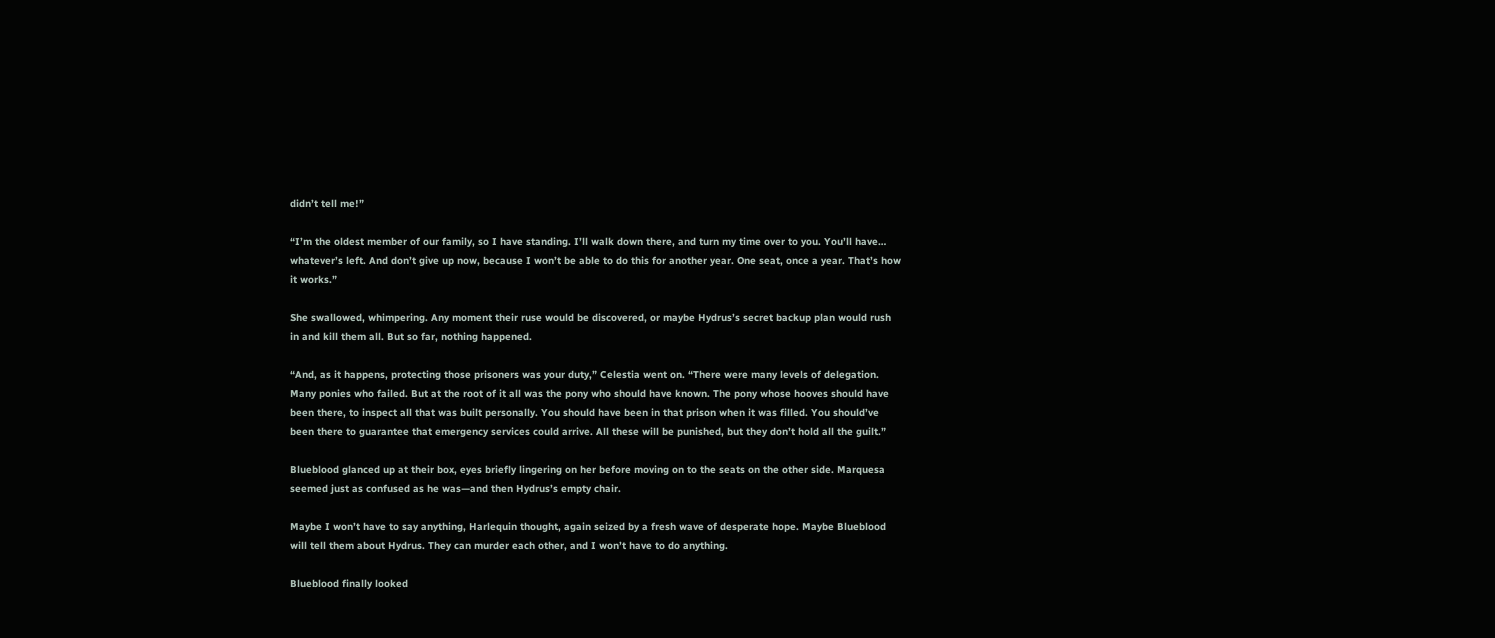didn’t tell me!”

“I’m the oldest member of our family, so I have standing. I’ll walk down there, and turn my time over to you. You’ll have… whatever’s left. And don’t give up now, because I won’t be able to do this for another year. One seat, once a year. That’s how it works.”

She swallowed, whimpering. Any moment their ruse would be discovered, or maybe Hydrus’s secret backup plan would rush in and kill them all. But so far, nothing happened.

“And, as it happens, protecting those prisoners was your duty,” Celestia went on. “There were many levels of delegation. Many ponies who failed. But at the root of it all was the pony who should have known. The pony whose hooves should have been there, to inspect all that was built personally. You should have been in that prison when it was filled. You should’ve been there to guarantee that emergency services could arrive. All these will be punished, but they don’t hold all the guilt.”

Blueblood glanced up at their box, eyes briefly lingering on her before moving on to the seats on the other side. Marquesa seemed just as confused as he was—and then Hydrus’s empty chair.

Maybe I won’t have to say anything, Harlequin thought, again seized by a fresh wave of desperate hope. Maybe Blueblood will tell them about Hydrus. They can murder each other, and I won’t have to do anything.

Blueblood finally looked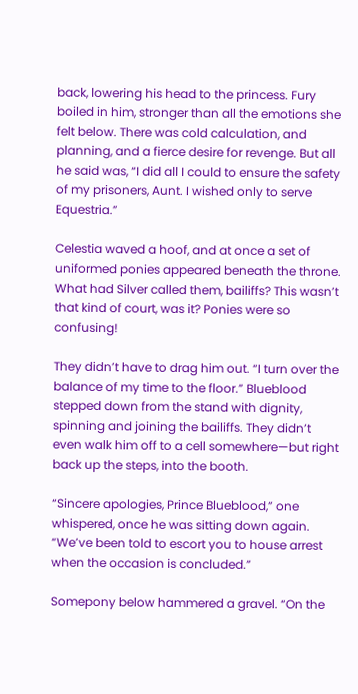back, lowering his head to the princess. Fury boiled in him, stronger than all the emotions she felt below. There was cold calculation, and planning, and a fierce desire for revenge. But all he said was, “I did all I could to ensure the safety of my prisoners, Aunt. I wished only to serve Equestria.”

Celestia waved a hoof, and at once a set of uniformed ponies appeared beneath the throne. What had Silver called them, bailiffs? This wasn’t that kind of court, was it? Ponies were so confusing!

They didn’t have to drag him out. “I turn over the balance of my time to the floor.” Blueblood stepped down from the stand with dignity, spinning and joining the bailiffs. They didn’t even walk him off to a cell somewhere—but right back up the steps, into the booth.

“Sincere apologies, Prince Blueblood,” one whispered, once he was sitting down again. “We’ve been told to escort you to house arrest when the occasion is concluded.”

Somepony below hammered a gravel. “On the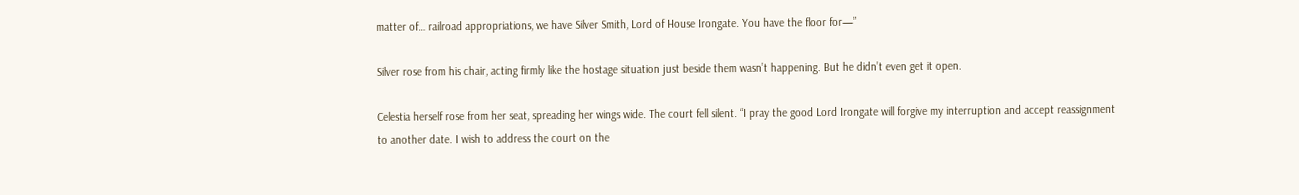matter of… railroad appropriations, we have Silver Smith, Lord of House Irongate. You have the floor for—”

Silver rose from his chair, acting firmly like the hostage situation just beside them wasn’t happening. But he didn’t even get it open.

Celestia herself rose from her seat, spreading her wings wide. The court fell silent. “I pray the good Lord Irongate will forgive my interruption and accept reassignment to another date. I wish to address the court on the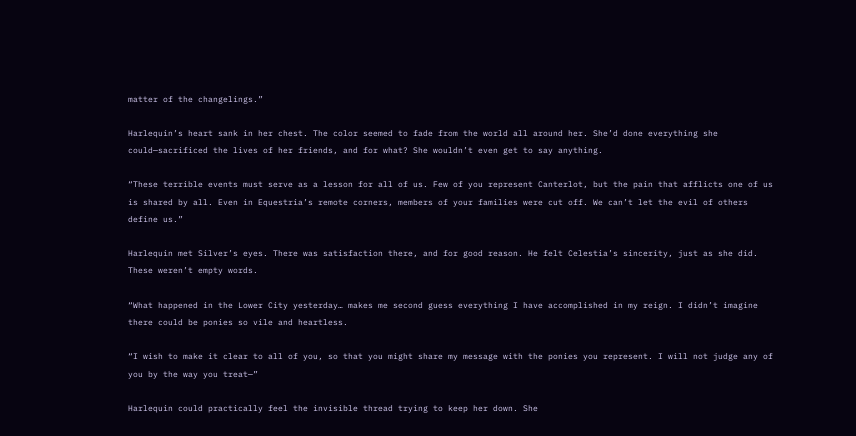matter of the changelings.”

Harlequin’s heart sank in her chest. The color seemed to fade from the world all around her. She’d done everything she could—sacrificed the lives of her friends, and for what? She wouldn’t even get to say anything.

“These terrible events must serve as a lesson for all of us. Few of you represent Canterlot, but the pain that afflicts one of us is shared by all. Even in Equestria’s remote corners, members of your families were cut off. We can’t let the evil of others define us.”

Harlequin met Silver’s eyes. There was satisfaction there, and for good reason. He felt Celestia’s sincerity, just as she did. These weren’t empty words.

“What happened in the Lower City yesterday… makes me second guess everything I have accomplished in my reign. I didn’t imagine there could be ponies so vile and heartless.

“I wish to make it clear to all of you, so that you might share my message with the ponies you represent. I will not judge any of you by the way you treat—”

Harlequin could practically feel the invisible thread trying to keep her down. She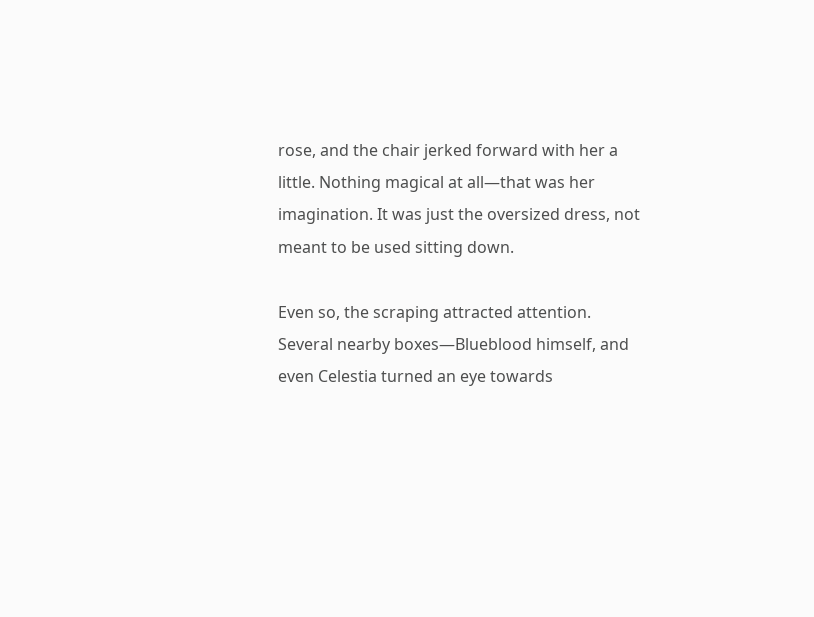rose, and the chair jerked forward with her a little. Nothing magical at all—that was her imagination. It was just the oversized dress, not meant to be used sitting down.

Even so, the scraping attracted attention. Several nearby boxes—Blueblood himself, and even Celestia turned an eye towards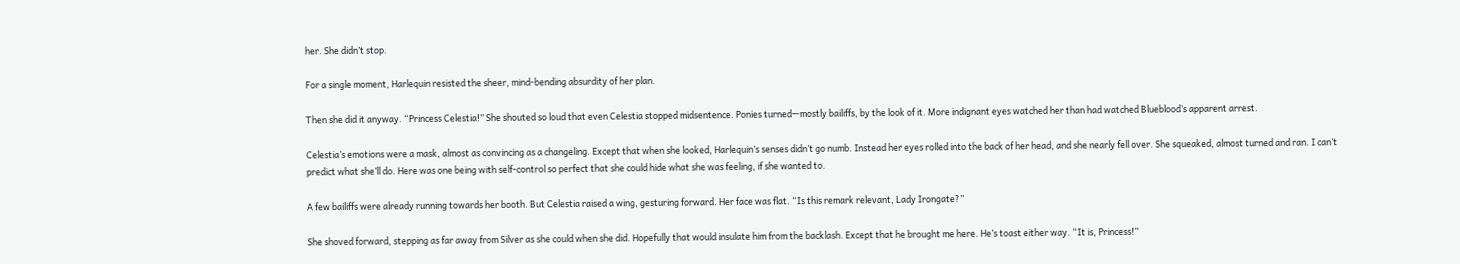her. She didn’t stop.

For a single moment, Harlequin resisted the sheer, mind-bending absurdity of her plan.

Then she did it anyway. “Princess Celestia!” She shouted so loud that even Celestia stopped midsentence. Ponies turned—mostly bailiffs, by the look of it. More indignant eyes watched her than had watched Blueblood’s apparent arrest.

Celestia’s emotions were a mask, almost as convincing as a changeling. Except that when she looked, Harlequin’s senses didn’t go numb. Instead her eyes rolled into the back of her head, and she nearly fell over. She squeaked, almost turned and ran. I can’t predict what she’ll do. Here was one being with self-control so perfect that she could hide what she was feeling, if she wanted to.

A few bailiffs were already running towards her booth. But Celestia raised a wing, gesturing forward. Her face was flat. “Is this remark relevant, Lady Irongate?”

She shoved forward, stepping as far away from Silver as she could when she did. Hopefully that would insulate him from the backlash. Except that he brought me here. He’s toast either way. “It is, Princess!”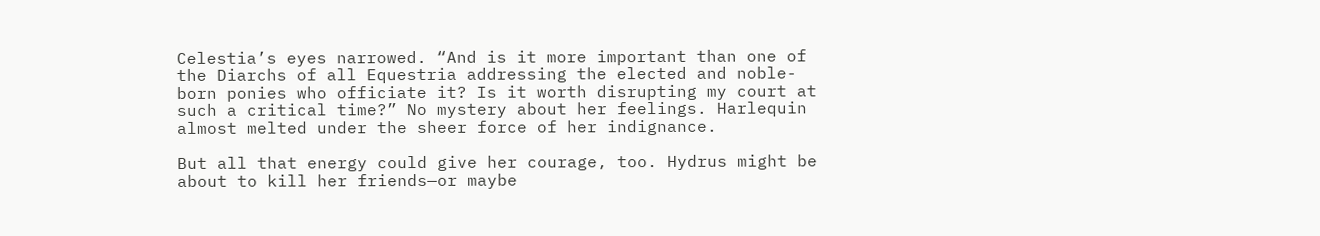Celestia’s eyes narrowed. “And is it more important than one of the Diarchs of all Equestria addressing the elected and noble-born ponies who officiate it? Is it worth disrupting my court at such a critical time?” No mystery about her feelings. Harlequin almost melted under the sheer force of her indignance.

But all that energy could give her courage, too. Hydrus might be about to kill her friends—or maybe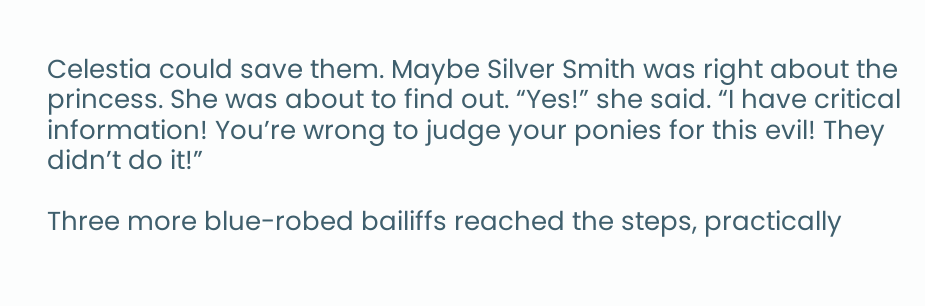Celestia could save them. Maybe Silver Smith was right about the princess. She was about to find out. “Yes!” she said. “I have critical information! You’re wrong to judge your ponies for this evil! They didn’t do it!”

Three more blue-robed bailiffs reached the steps, practically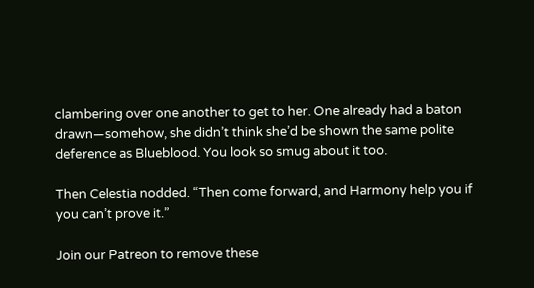clambering over one another to get to her. One already had a baton drawn—somehow, she didn’t think she’d be shown the same polite deference as Blueblood. You look so smug about it too.

Then Celestia nodded. “Then come forward, and Harmony help you if you can’t prove it.”

Join our Patreon to remove these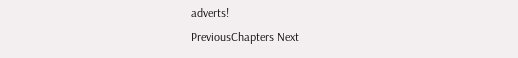adverts!
PreviousChapters Next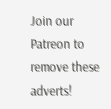Join our Patreon to remove these adverts!